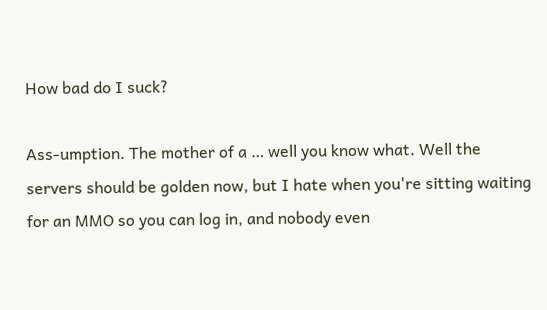How bad do I suck?

Ass-umption. The mother of a … well you know what. Well the servers should be golden now, but I hate when you're sitting waiting for an MMO so you can log in, and nobody even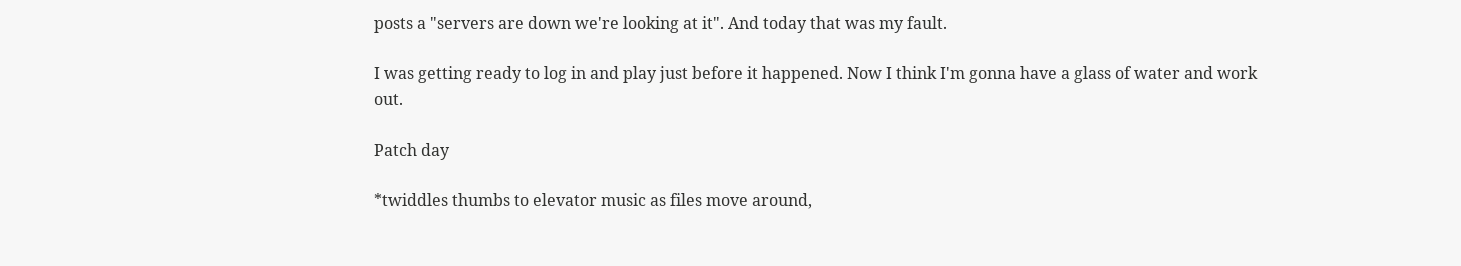posts a "servers are down we're looking at it". And today that was my fault.

I was getting ready to log in and play just before it happened. Now I think I'm gonna have a glass of water and work out.

Patch day

*twiddles thumbs to elevator music as files move around,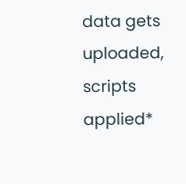data gets uploaded, scripts applied*